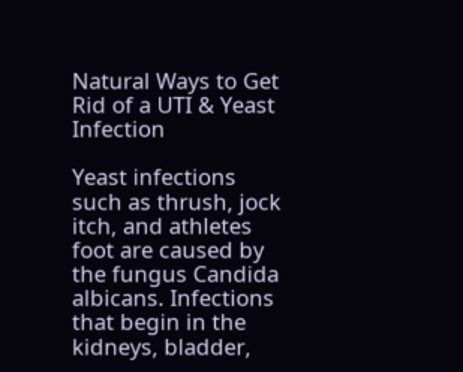Natural Ways to Get Rid of a UTI & Yeast Infection

Yeast infections such as thrush, jock itch, and athletes foot are caused by the fungus Candida albicans. Infections that begin in the kidneys, bladder,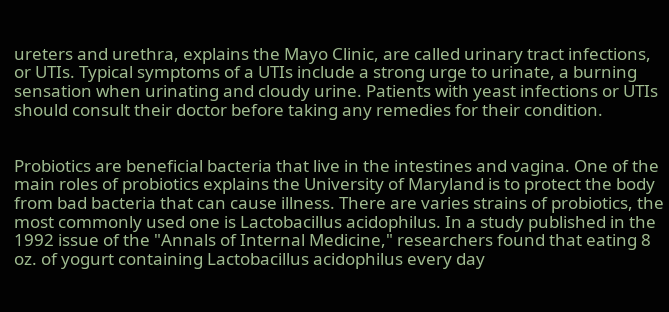ureters and urethra, explains the Mayo Clinic, are called urinary tract infections, or UTIs. Typical symptoms of a UTIs include a strong urge to urinate, a burning sensation when urinating and cloudy urine. Patients with yeast infections or UTIs should consult their doctor before taking any remedies for their condition.


Probiotics are beneficial bacteria that live in the intestines and vagina. One of the main roles of probiotics explains the University of Maryland is to protect the body from bad bacteria that can cause illness. There are varies strains of probiotics, the most commonly used one is Lactobacillus acidophilus. In a study published in the 1992 issue of the "Annals of Internal Medicine," researchers found that eating 8 oz. of yogurt containing Lactobacillus acidophilus every day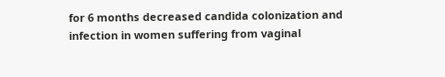for 6 months decreased candida colonization and infection in women suffering from vaginal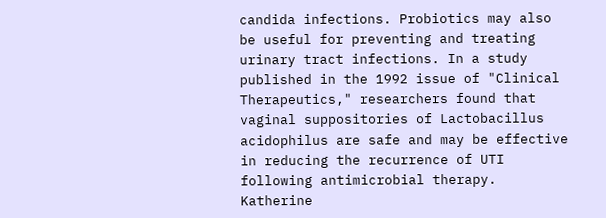candida infections. Probiotics may also be useful for preventing and treating urinary tract infections. In a study published in the 1992 issue of "Clinical Therapeutics," researchers found that vaginal suppositories of Lactobacillus acidophilus are safe and may be effective in reducing the recurrence of UTI following antimicrobial therapy. Katherine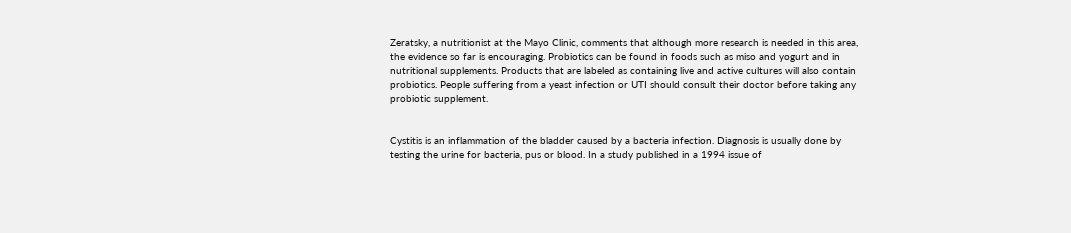Zeratsky, a nutritionist at the Mayo Clinic, comments that although more research is needed in this area, the evidence so far is encouraging. Probiotics can be found in foods such as miso and yogurt and in nutritional supplements. Products that are labeled as containing live and active cultures will also contain probiotics. People suffering from a yeast infection or UTI should consult their doctor before taking any probiotic supplement.


Cystitis is an inflammation of the bladder caused by a bacteria infection. Diagnosis is usually done by testing the urine for bacteria, pus or blood. In a study published in a 1994 issue of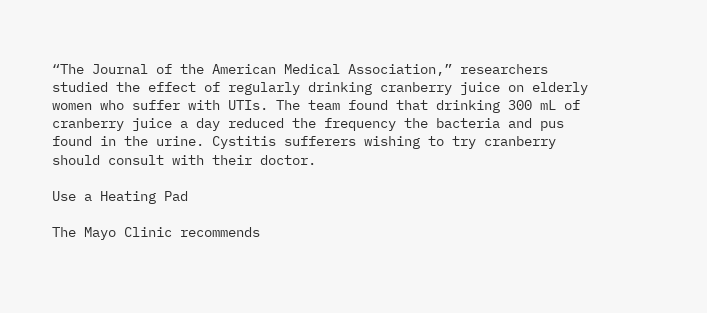“The Journal of the American Medical Association,” researchers studied the effect of regularly drinking cranberry juice on elderly women who suffer with UTIs. The team found that drinking 300 mL of cranberry juice a day reduced the frequency the bacteria and pus found in the urine. Cystitis sufferers wishing to try cranberry should consult with their doctor.

Use a Heating Pad

The Mayo Clinic recommends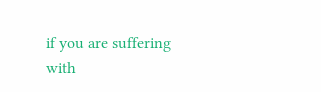if you are suffering with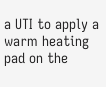a UTI to apply a warm heating pad on the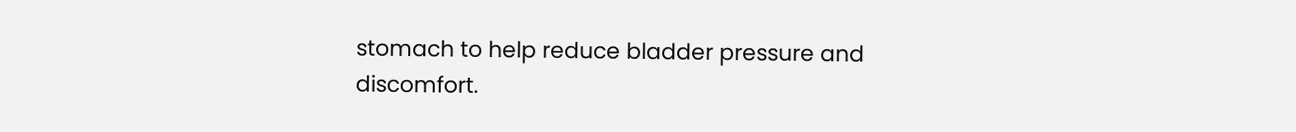stomach to help reduce bladder pressure and discomfort.